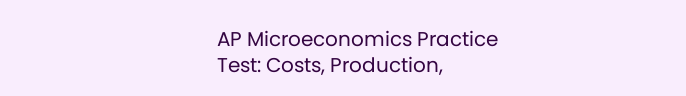AP Microeconomics Practice Test: Costs, Production,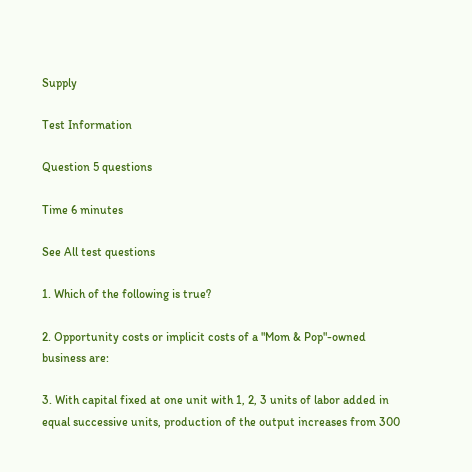Supply

Test Information

Question 5 questions

Time 6 minutes

See All test questions

1. Which of the following is true?

2. Opportunity costs or implicit costs of a "Mom & Pop"-owned business are:

3. With capital fixed at one unit with 1, 2, 3 units of labor added in equal successive units, production of the output increases from 300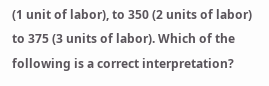(1 unit of labor), to 350 (2 units of labor) to 375 (3 units of labor). Which of the following is a correct interpretation?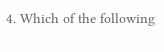4. Which of the following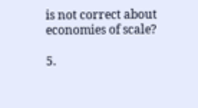is not correct about economies of scale?

5.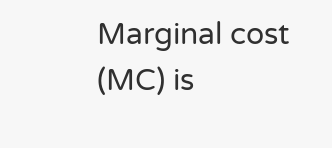Marginal cost (MC) is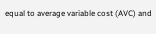equal to average variable cost (AVC) and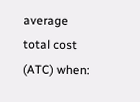average total cost (ATC) when: